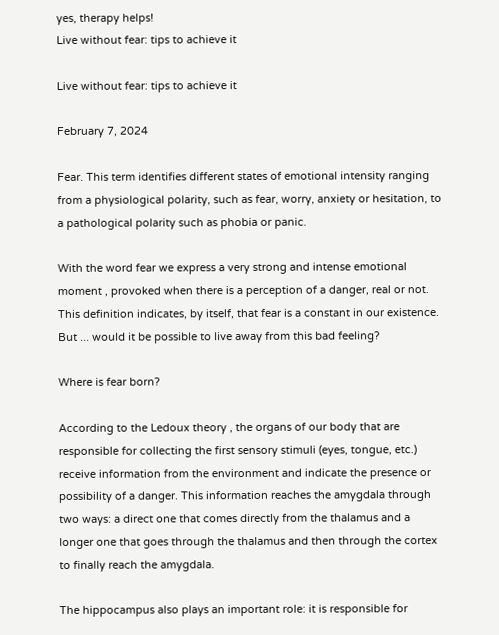yes, therapy helps!
Live without fear: tips to achieve it

Live without fear: tips to achieve it

February 7, 2024

Fear. This term identifies different states of emotional intensity ranging from a physiological polarity, such as fear, worry, anxiety or hesitation, to a pathological polarity such as phobia or panic.

With the word fear we express a very strong and intense emotional moment , provoked when there is a perception of a danger, real or not. This definition indicates, by itself, that fear is a constant in our existence. But ... would it be possible to live away from this bad feeling?

Where is fear born?

According to the Ledoux theory , the organs of our body that are responsible for collecting the first sensory stimuli (eyes, tongue, etc.) receive information from the environment and indicate the presence or possibility of a danger. This information reaches the amygdala through two ways: a direct one that comes directly from the thalamus and a longer one that goes through the thalamus and then through the cortex to finally reach the amygdala.

The hippocampus also plays an important role: it is responsible for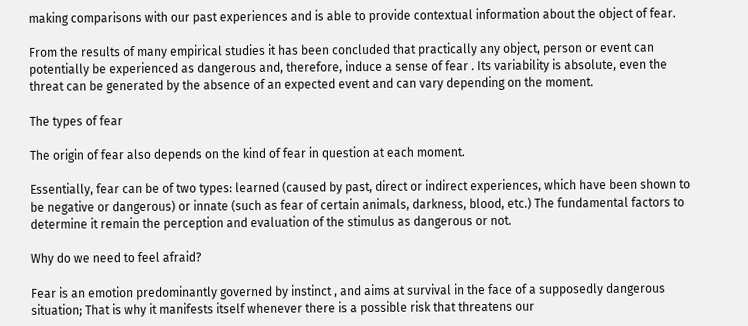making comparisons with our past experiences and is able to provide contextual information about the object of fear.

From the results of many empirical studies it has been concluded that practically any object, person or event can potentially be experienced as dangerous and, therefore, induce a sense of fear . Its variability is absolute, even the threat can be generated by the absence of an expected event and can vary depending on the moment.

The types of fear

The origin of fear also depends on the kind of fear in question at each moment.

Essentially, fear can be of two types: learned (caused by past, direct or indirect experiences, which have been shown to be negative or dangerous) or innate (such as fear of certain animals, darkness, blood, etc.) The fundamental factors to determine it remain the perception and evaluation of the stimulus as dangerous or not.

Why do we need to feel afraid?

Fear is an emotion predominantly governed by instinct , and aims at survival in the face of a supposedly dangerous situation; That is why it manifests itself whenever there is a possible risk that threatens our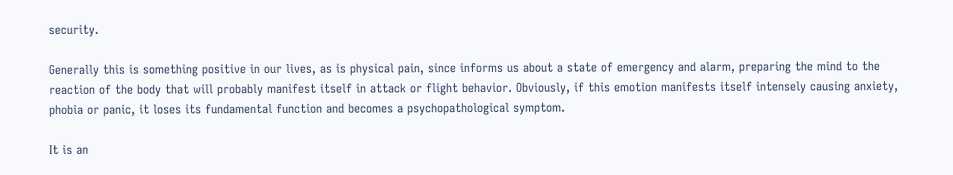security.

Generally this is something positive in our lives, as is physical pain, since informs us about a state of emergency and alarm, preparing the mind to the reaction of the body that will probably manifest itself in attack or flight behavior. Obviously, if this emotion manifests itself intensely causing anxiety, phobia or panic, it loses its fundamental function and becomes a psychopathological symptom.

It is an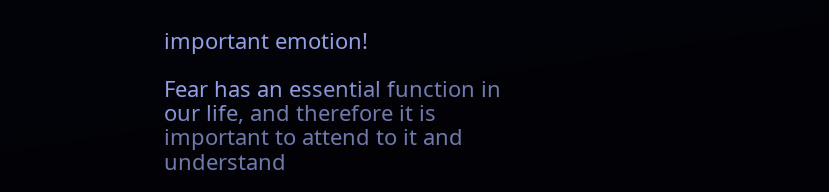important emotion!

Fear has an essential function in our life, and therefore it is important to attend to it and understand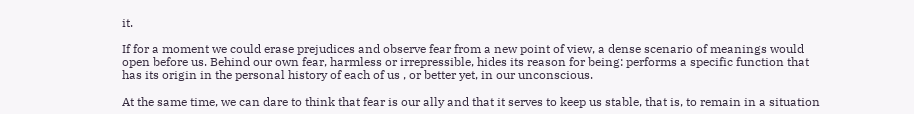it.

If for a moment we could erase prejudices and observe fear from a new point of view, a dense scenario of meanings would open before us. Behind our own fear, harmless or irrepressible, hides its reason for being: performs a specific function that has its origin in the personal history of each of us , or better yet, in our unconscious.

At the same time, we can dare to think that fear is our ally and that it serves to keep us stable, that is, to remain in a situation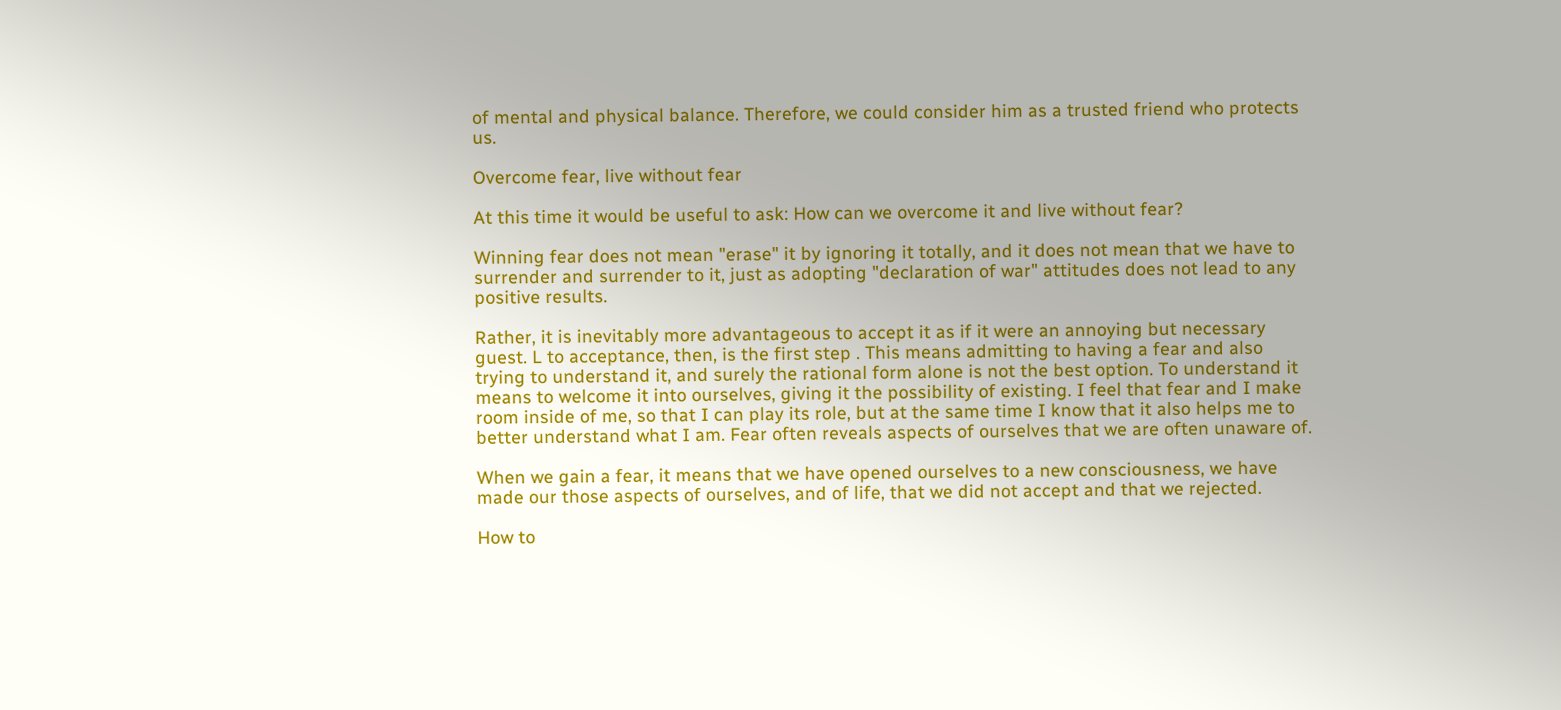of mental and physical balance. Therefore, we could consider him as a trusted friend who protects us.

Overcome fear, live without fear

At this time it would be useful to ask: How can we overcome it and live without fear?

Winning fear does not mean "erase" it by ignoring it totally, and it does not mean that we have to surrender and surrender to it, just as adopting "declaration of war" attitudes does not lead to any positive results.

Rather, it is inevitably more advantageous to accept it as if it were an annoying but necessary guest. L to acceptance, then, is the first step . This means admitting to having a fear and also trying to understand it, and surely the rational form alone is not the best option. To understand it means to welcome it into ourselves, giving it the possibility of existing. I feel that fear and I make room inside of me, so that I can play its role, but at the same time I know that it also helps me to better understand what I am. Fear often reveals aspects of ourselves that we are often unaware of.

When we gain a fear, it means that we have opened ourselves to a new consciousness, we have made our those aspects of ourselves, and of life, that we did not accept and that we rejected.

How to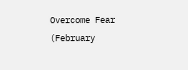Overcome Fear (February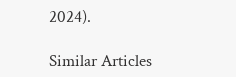2024).

Similar Articles